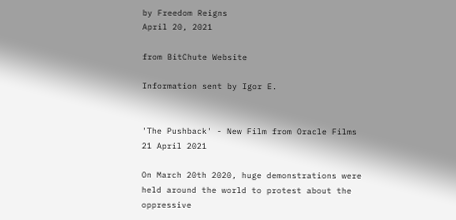by Freedom Reigns
April 20, 2021

from BitChute Website

Information sent by Igor E.


'The Pushback' - New Film from Oracle Films
21 April 2021

On March 20th 2020, huge demonstrations were held around the world to protest about the oppressive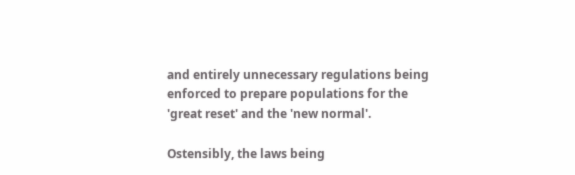and entirely unnecessary regulations being enforced to prepare populations for the 'great reset' and the 'new normal'.

Ostensibly, the laws being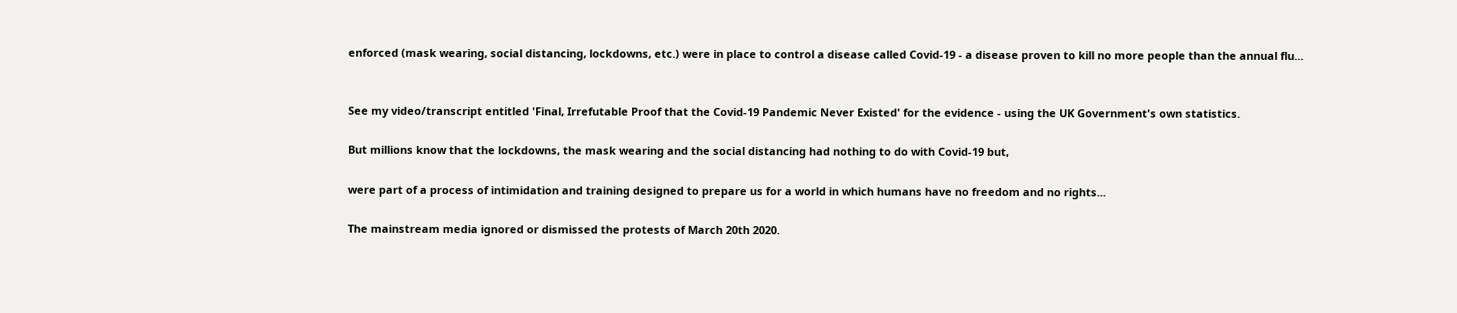enforced (mask wearing, social distancing, lockdowns, etc.) were in place to control a disease called Covid-19 - a disease proven to kill no more people than the annual flu...


See my video/transcript entitled 'Final, Irrefutable Proof that the Covid-19 Pandemic Never Existed' for the evidence - using the UK Government's own statistics.

But millions know that the lockdowns, the mask wearing and the social distancing had nothing to do with Covid-19 but,

were part of a process of intimidation and training designed to prepare us for a world in which humans have no freedom and no rights...

The mainstream media ignored or dismissed the protests of March 20th 2020.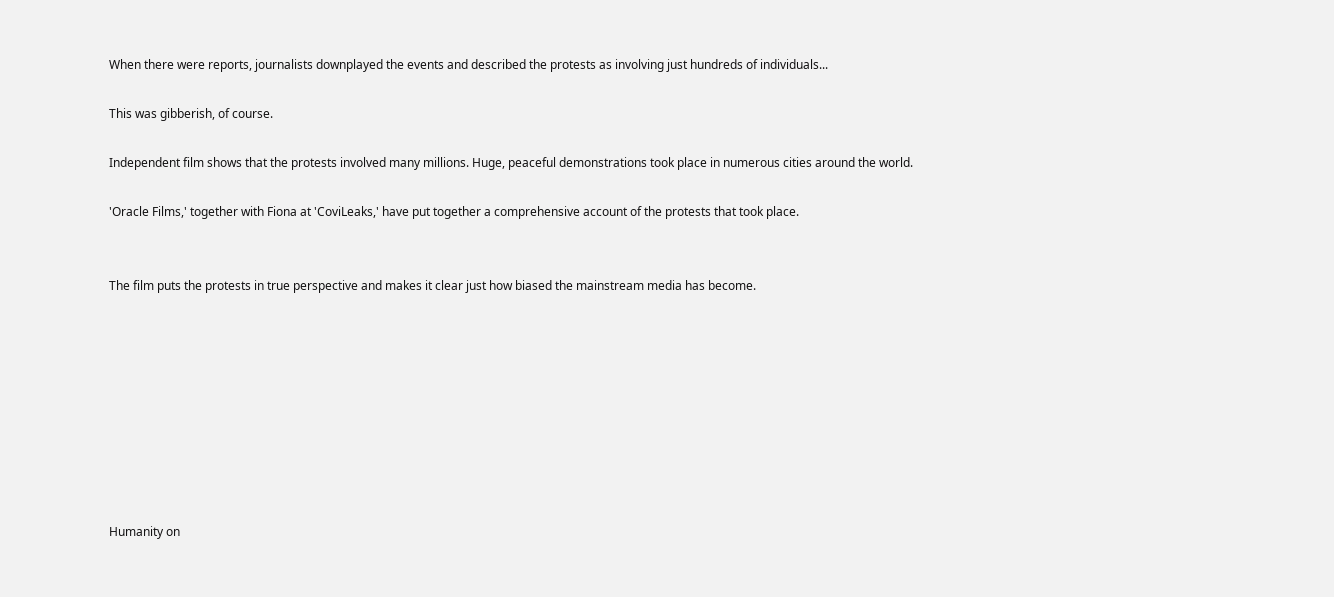When there were reports, journalists downplayed the events and described the protests as involving just hundreds of individuals...

This was gibberish, of course.

Independent film shows that the protests involved many millions. Huge, peaceful demonstrations took place in numerous cities around the world.

'Oracle Films,' together with Fiona at 'CoviLeaks,' have put together a comprehensive account of the protests that took place.


The film puts the protests in true perspective and makes it clear just how biased the mainstream media has become.









Humanity on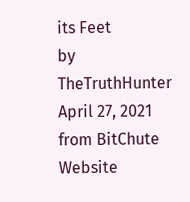its Feet
by TheTruthHunter
April 27, 2021
from BitChute Website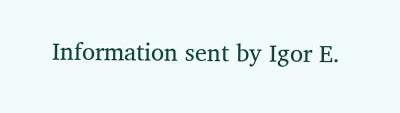Information sent by Igor E.